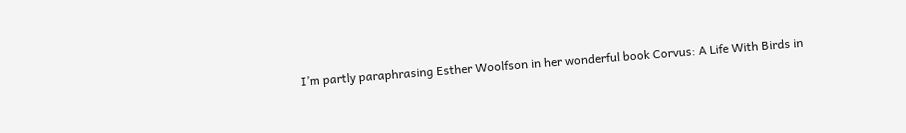I’m partly paraphrasing Esther Woolfson in her wonderful book Corvus: A Life With Birds in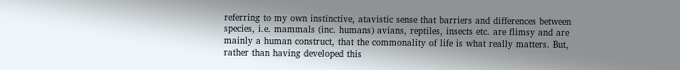referring to my own instinctive, atavistic sense that barriers and differences between species, i.e. mammals (inc. humans) avians, reptiles, insects etc. are flimsy and are mainly a human construct, that the commonality of life is what really matters. But, rather than having developed this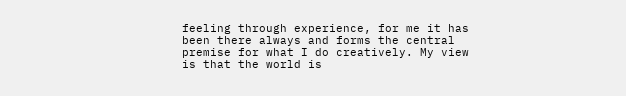feeling through experience, for me it has been there always and forms the central premise for what I do creatively. My view is that the world is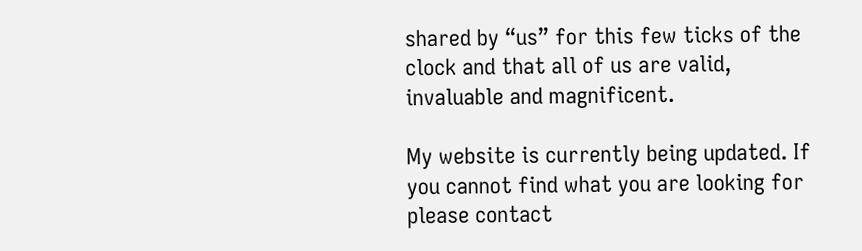shared by “us” for this few ticks of the clock and that all of us are valid, invaluable and magnificent.

My website is currently being updated. If you cannot find what you are looking for please contact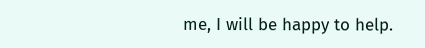me, I will be happy to help.